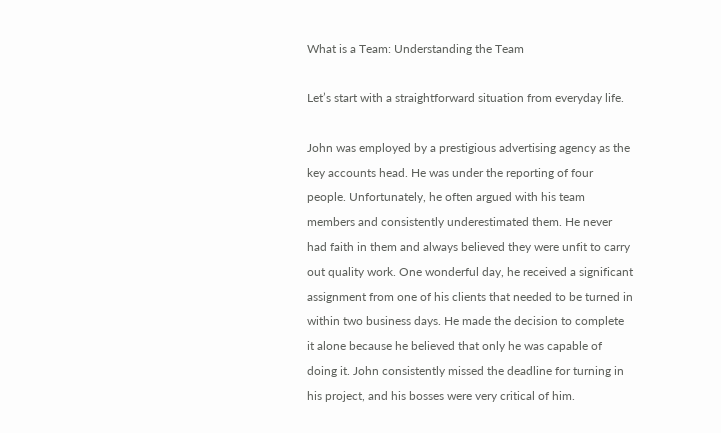What is a Team: Understanding the Team

Let’s start with a straightforward situation from everyday life.

John was employed by a prestigious advertising agency as the key accounts head. He was under the reporting of four people. Unfortunately, he often argued with his team members and consistently underestimated them. He never had faith in them and always believed they were unfit to carry out quality work. One wonderful day, he received a significant assignment from one of his clients that needed to be turned in within two business days. He made the decision to complete it alone because he believed that only he was capable of doing it. John consistently missed the deadline for turning in his project, and his bosses were very critical of him.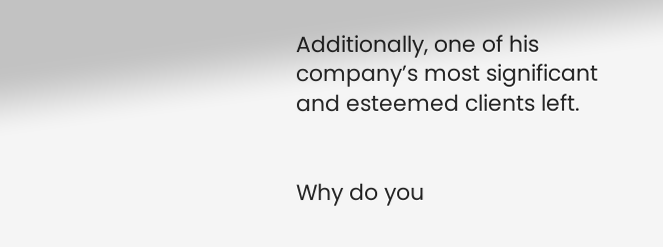Additionally, one of his company’s most significant and esteemed clients left.


Why do you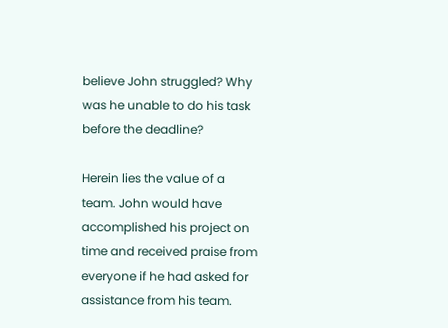believe John struggled? Why was he unable to do his task before the deadline?

Herein lies the value of a team. John would have accomplished his project on time and received praise from everyone if he had asked for assistance from his team.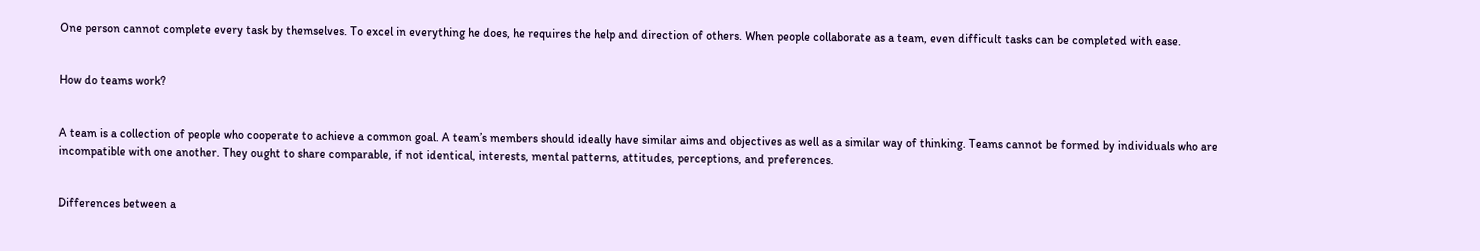One person cannot complete every task by themselves. To excel in everything he does, he requires the help and direction of others. When people collaborate as a team, even difficult tasks can be completed with ease.


How do teams work?


A team is a collection of people who cooperate to achieve a common goal. A team’s members should ideally have similar aims and objectives as well as a similar way of thinking. Teams cannot be formed by individuals who are incompatible with one another. They ought to share comparable, if not identical, interests, mental patterns, attitudes, perceptions, and preferences.


Differences between a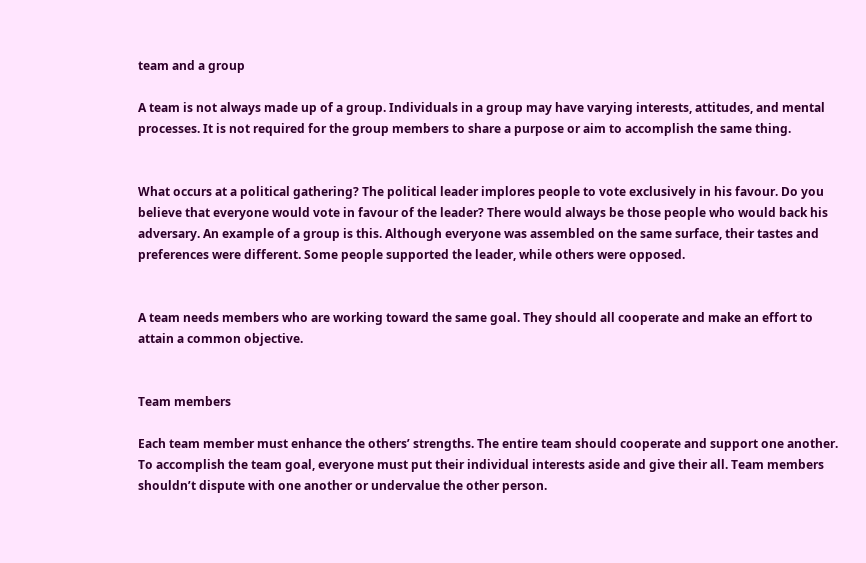team and a group

A team is not always made up of a group. Individuals in a group may have varying interests, attitudes, and mental processes. It is not required for the group members to share a purpose or aim to accomplish the same thing.


What occurs at a political gathering? The political leader implores people to vote exclusively in his favour. Do you believe that everyone would vote in favour of the leader? There would always be those people who would back his adversary. An example of a group is this. Although everyone was assembled on the same surface, their tastes and preferences were different. Some people supported the leader, while others were opposed.


A team needs members who are working toward the same goal. They should all cooperate and make an effort to attain a common objective.


Team members

Each team member must enhance the others’ strengths. The entire team should cooperate and support one another. To accomplish the team goal, everyone must put their individual interests aside and give their all. Team members shouldn’t dispute with one another or undervalue the other person.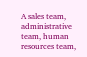A sales team, administrative team, human resources team,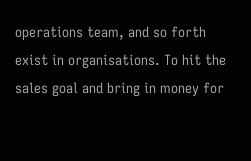operations team, and so forth exist in organisations. To hit the sales goal and bring in money for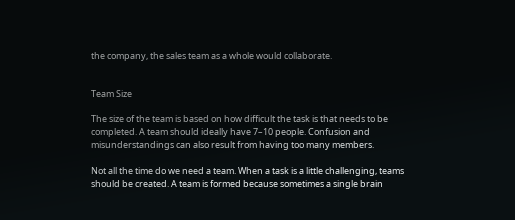the company, the sales team as a whole would collaborate.


Team Size

The size of the team is based on how difficult the task is that needs to be completed. A team should ideally have 7–10 people. Confusion and misunderstandings can also result from having too many members.

Not all the time do we need a team. When a task is a little challenging, teams should be created. A team is formed because sometimes a single brain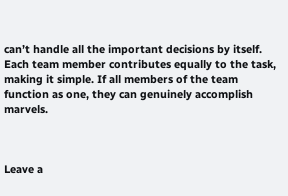can’t handle all the important decisions by itself. Each team member contributes equally to the task, making it simple. If all members of the team function as one, they can genuinely accomplish marvels.



Leave a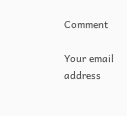Comment

Your email address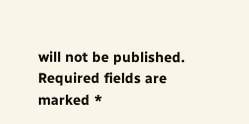will not be published. Required fields are marked *